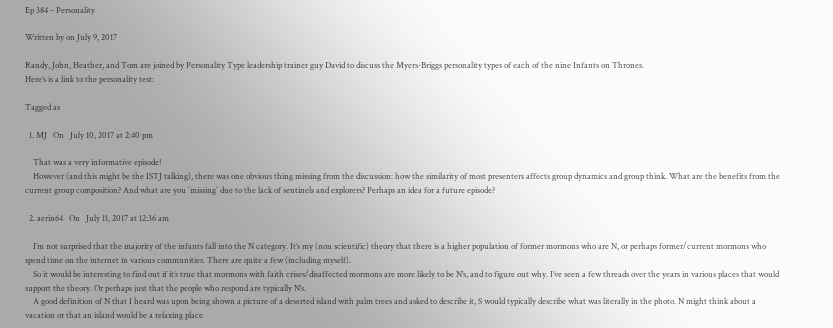Ep 384 – Personality

Written by on July 9, 2017

Randy, John, Heather, and Tom are joined by Personality Type leadership trainer guy David to discuss the Myers-Briggs personality types of each of the nine Infants on Thrones.
Here’s is a link to the personality test:

Tagged as

  1. MJ   On   July 10, 2017 at 2:40 pm

    That was a very informative episode!
    However (and this might be the ISTJ talking), there was one obvious thing missing from the discussion: how the similarity of most presenters affects group dynamics and group think. What are the benefits from the current group composition? And what are you ´missing´ due to the lack of sentinels and explorers? Perhaps an idea for a future episode?

  2. aerin64   On   July 11, 2017 at 12:36 am

    I’m not surprised that the majority of the infants fall into the N category. It’s my (non scientific) theory that there is a higher population of former mormons who are N, or perhaps former/current mormons who spend time on the internet in various communities. There are quite a few (including myself).
    So it would be interesting to find out if it’s true that mormons with faith crises/disaffected mormons are more likely to be N’s, and to figure out why. I’ve seen a few threads over the years in various places that would support the theory. Or perhaps just that the people who respond are typically N’s.
    A good definition of N that I heard was upon being shown a picture of a deserted island with palm trees and asked to describe it, S would typically describe what was literally in the photo. N might think about a vacation or that an island would be a relaxing place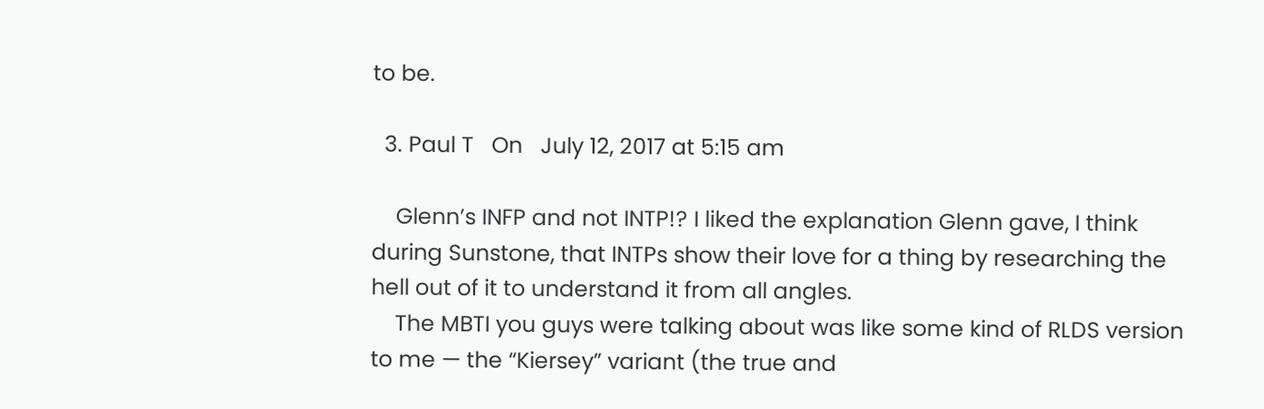to be.

  3. Paul T   On   July 12, 2017 at 5:15 am

    Glenn’s INFP and not INTP!? I liked the explanation Glenn gave, I think during Sunstone, that INTPs show their love for a thing by researching the hell out of it to understand it from all angles.
    The MBTI you guys were talking about was like some kind of RLDS version to me — the “Kiersey” variant (the true and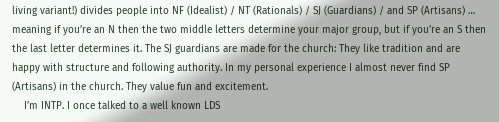living variant!) divides people into NF (Idealist) / NT (Rationals) / SJ (Guardians) / and SP (Artisans) … meaning if you’re an N then the two middle letters determine your major group, but if you’re an S then the last letter determines it. The SJ guardians are made for the church: They like tradition and are happy with structure and following authority. In my personal experience I almost never find SP (Artisans) in the church. They value fun and excitement.
    I’m INTP. I once talked to a well known LDS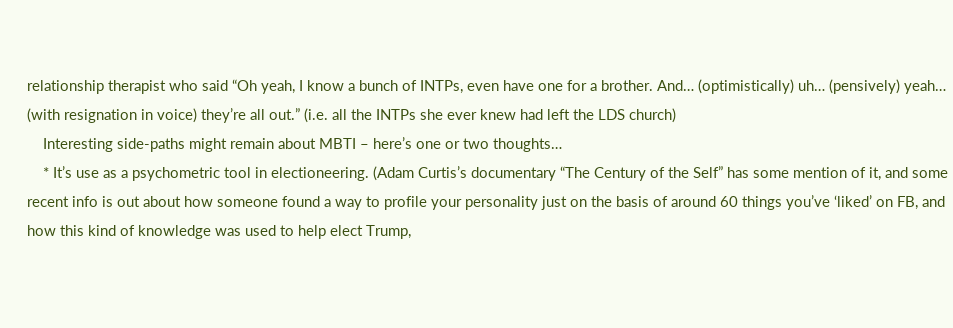relationship therapist who said “Oh yeah, I know a bunch of INTPs, even have one for a brother. And… (optimistically) uh… (pensively) yeah… (with resignation in voice) they’re all out.” (i.e. all the INTPs she ever knew had left the LDS church)
    Interesting side-paths might remain about MBTI – here’s one or two thoughts…
    * It’s use as a psychometric tool in electioneering. (Adam Curtis’s documentary “The Century of the Self” has some mention of it, and some recent info is out about how someone found a way to profile your personality just on the basis of around 60 things you’ve ‘liked’ on FB, and how this kind of knowledge was used to help elect Trump,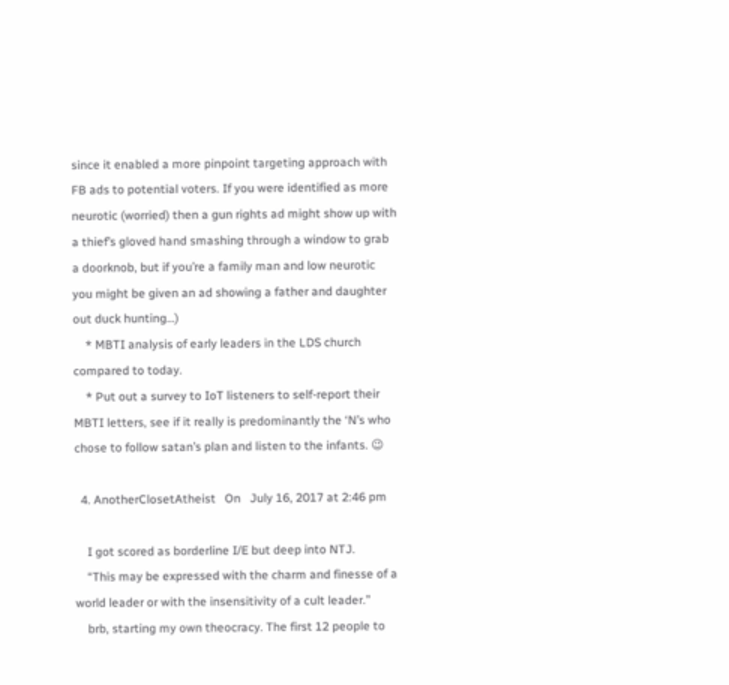since it enabled a more pinpoint targeting approach with FB ads to potential voters. If you were identified as more neurotic (worried) then a gun rights ad might show up with a thief’s gloved hand smashing through a window to grab a doorknob, but if you’re a family man and low neurotic you might be given an ad showing a father and daughter out duck hunting…)
    * MBTI analysis of early leaders in the LDS church compared to today.
    * Put out a survey to IoT listeners to self-report their MBTI letters, see if it really is predominantly the ‘N’s who chose to follow satan’s plan and listen to the infants. 😉

  4. AnotherClosetAtheist   On   July 16, 2017 at 2:46 pm

    I got scored as borderline I/E but deep into NTJ.
    “This may be expressed with the charm and finesse of a world leader or with the insensitivity of a cult leader.”
    brb, starting my own theocracy. The first 12 people to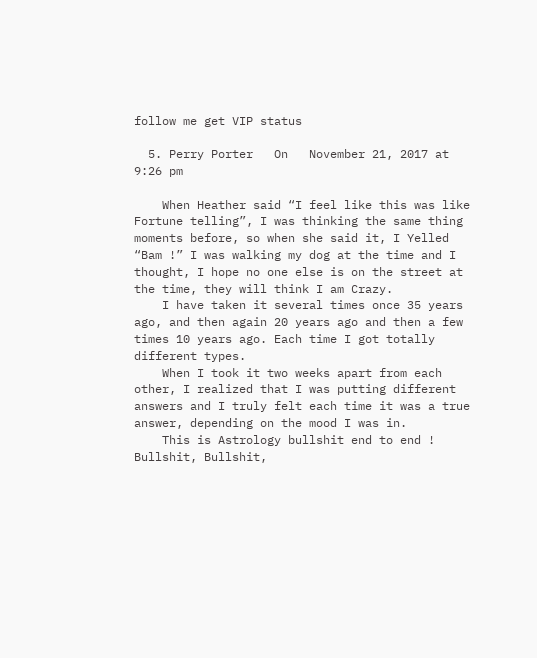follow me get VIP status

  5. Perry Porter   On   November 21, 2017 at 9:26 pm

    When Heather said “I feel like this was like Fortune telling”, I was thinking the same thing moments before, so when she said it, I Yelled “Bam !” I was walking my dog at the time and I thought, I hope no one else is on the street at the time, they will think I am Crazy.
    I have taken it several times once 35 years ago, and then again 20 years ago and then a few times 10 years ago. Each time I got totally different types.
    When I took it two weeks apart from each other, I realized that I was putting different answers and I truly felt each time it was a true answer, depending on the mood I was in.
    This is Astrology bullshit end to end ! Bullshit, Bullshit,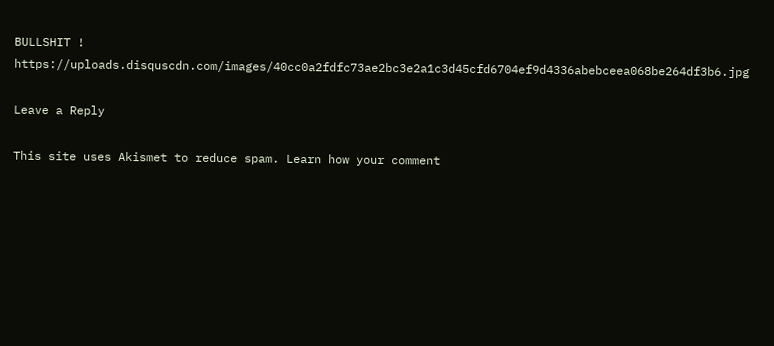BULLSHIT ! https://uploads.disquscdn.com/images/40cc0a2fdfc73ae2bc3e2a1c3d45cfd6704ef9d4336abebceea068be264df3b6.jpg

Leave a Reply

This site uses Akismet to reduce spam. Learn how your comment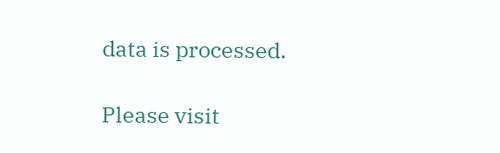data is processed.

Please visit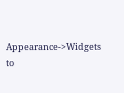Appearance->Widgets to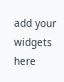add your widgets here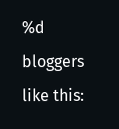%d bloggers like this: